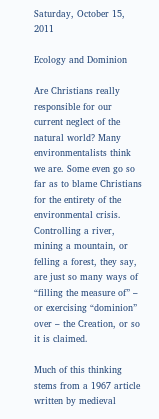Saturday, October 15, 2011

Ecology and Dominion

Are Christians really responsible for our current neglect of the natural world? Many environmentalists think we are. Some even go so far as to blame Christians for the entirety of the environmental crisis. Controlling a river, mining a mountain, or felling a forest, they say, are just so many ways of “filling the measure of” – or exercising “dominion” over – the Creation, or so it is claimed.

Much of this thinking stems from a 1967 article written by medieval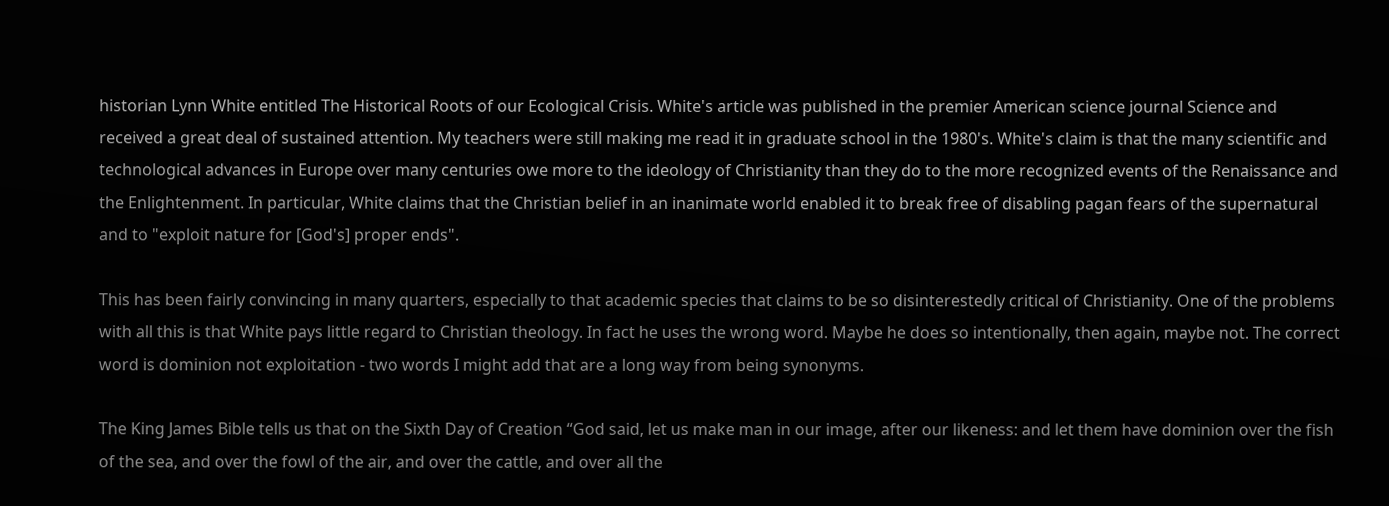historian Lynn White entitled The Historical Roots of our Ecological Crisis. White's article was published in the premier American science journal Science and received a great deal of sustained attention. My teachers were still making me read it in graduate school in the 1980's. White's claim is that the many scientific and technological advances in Europe over many centuries owe more to the ideology of Christianity than they do to the more recognized events of the Renaissance and the Enlightenment. In particular, White claims that the Christian belief in an inanimate world enabled it to break free of disabling pagan fears of the supernatural and to "exploit nature for [God's] proper ends".

This has been fairly convincing in many quarters, especially to that academic species that claims to be so disinterestedly critical of Christianity. One of the problems with all this is that White pays little regard to Christian theology. In fact he uses the wrong word. Maybe he does so intentionally, then again, maybe not. The correct word is dominion not exploitation - two words I might add that are a long way from being synonyms.

The King James Bible tells us that on the Sixth Day of Creation “God said, let us make man in our image, after our likeness: and let them have dominion over the fish of the sea, and over the fowl of the air, and over the cattle, and over all the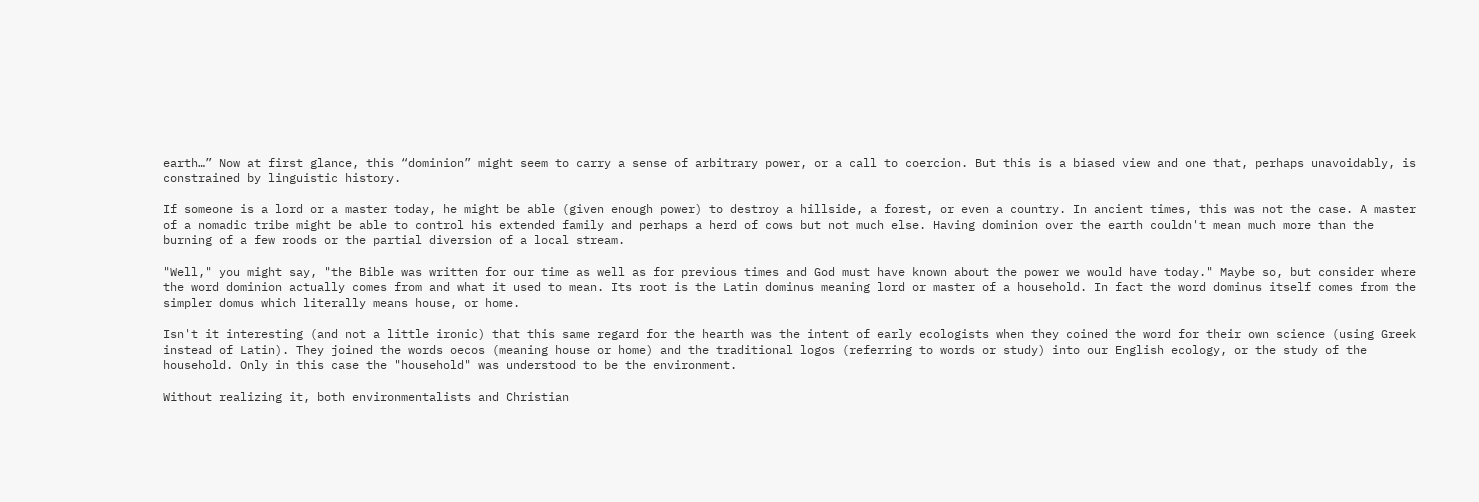earth…” Now at first glance, this “dominion” might seem to carry a sense of arbitrary power, or a call to coercion. But this is a biased view and one that, perhaps unavoidably, is constrained by linguistic history.

If someone is a lord or a master today, he might be able (given enough power) to destroy a hillside, a forest, or even a country. In ancient times, this was not the case. A master of a nomadic tribe might be able to control his extended family and perhaps a herd of cows but not much else. Having dominion over the earth couldn't mean much more than the burning of a few roods or the partial diversion of a local stream.

"Well," you might say, "the Bible was written for our time as well as for previous times and God must have known about the power we would have today." Maybe so, but consider where the word dominion actually comes from and what it used to mean. Its root is the Latin dominus meaning lord or master of a household. In fact the word dominus itself comes from the simpler domus which literally means house, or home.

Isn't it interesting (and not a little ironic) that this same regard for the hearth was the intent of early ecologists when they coined the word for their own science (using Greek instead of Latin). They joined the words oecos (meaning house or home) and the traditional logos (referring to words or study) into our English ecology, or the study of the household. Only in this case the "household" was understood to be the environment.

Without realizing it, both environmentalists and Christian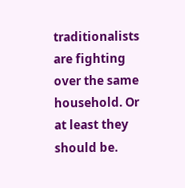traditionalists are fighting over the same household. Or at least they should be.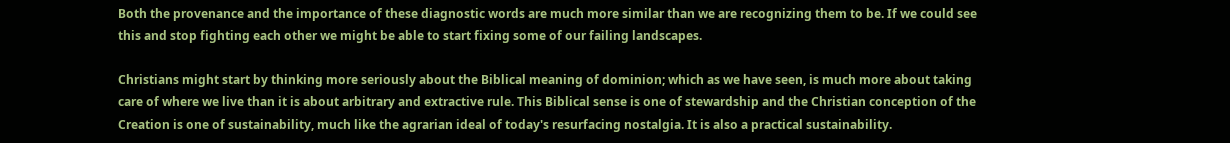Both the provenance and the importance of these diagnostic words are much more similar than we are recognizing them to be. If we could see this and stop fighting each other we might be able to start fixing some of our failing landscapes.

Christians might start by thinking more seriously about the Biblical meaning of dominion; which as we have seen, is much more about taking care of where we live than it is about arbitrary and extractive rule. This Biblical sense is one of stewardship and the Christian conception of the Creation is one of sustainability, much like the agrarian ideal of today's resurfacing nostalgia. It is also a practical sustainability.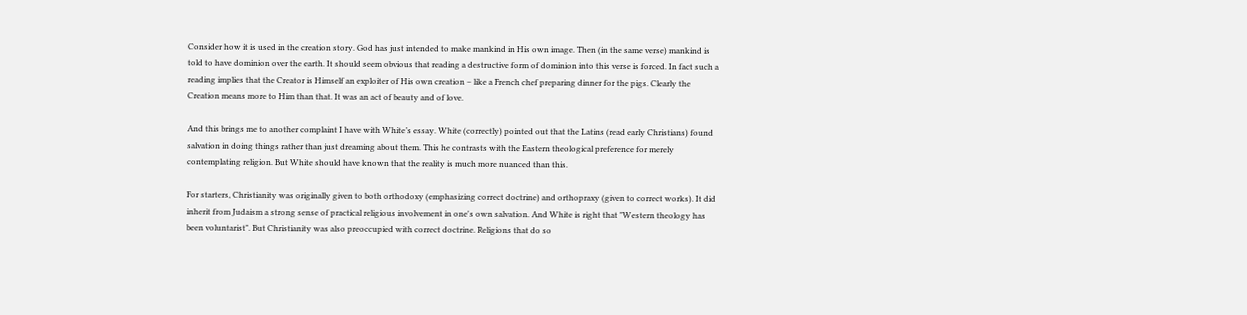Consider how it is used in the creation story. God has just intended to make mankind in His own image. Then (in the same verse) mankind is told to have dominion over the earth. It should seem obvious that reading a destructive form of dominion into this verse is forced. In fact such a reading implies that the Creator is Himself an exploiter of His own creation – like a French chef preparing dinner for the pigs. Clearly the Creation means more to Him than that. It was an act of beauty and of love.

And this brings me to another complaint I have with White’s essay. White (correctly) pointed out that the Latins (read early Christians) found salvation in doing things rather than just dreaming about them. This he contrasts with the Eastern theological preference for merely contemplating religion. But White should have known that the reality is much more nuanced than this.

For starters, Christianity was originally given to both orthodoxy (emphasizing correct doctrine) and orthopraxy (given to correct works). It did inherit from Judaism a strong sense of practical religious involvement in one's own salvation. And White is right that "Western theology has been voluntarist". But Christianity was also preoccupied with correct doctrine. Religions that do so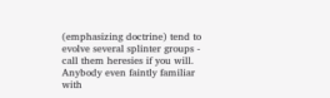(emphasizing doctrine) tend to evolve several splinter groups - call them heresies if you will. Anybody even faintly familiar with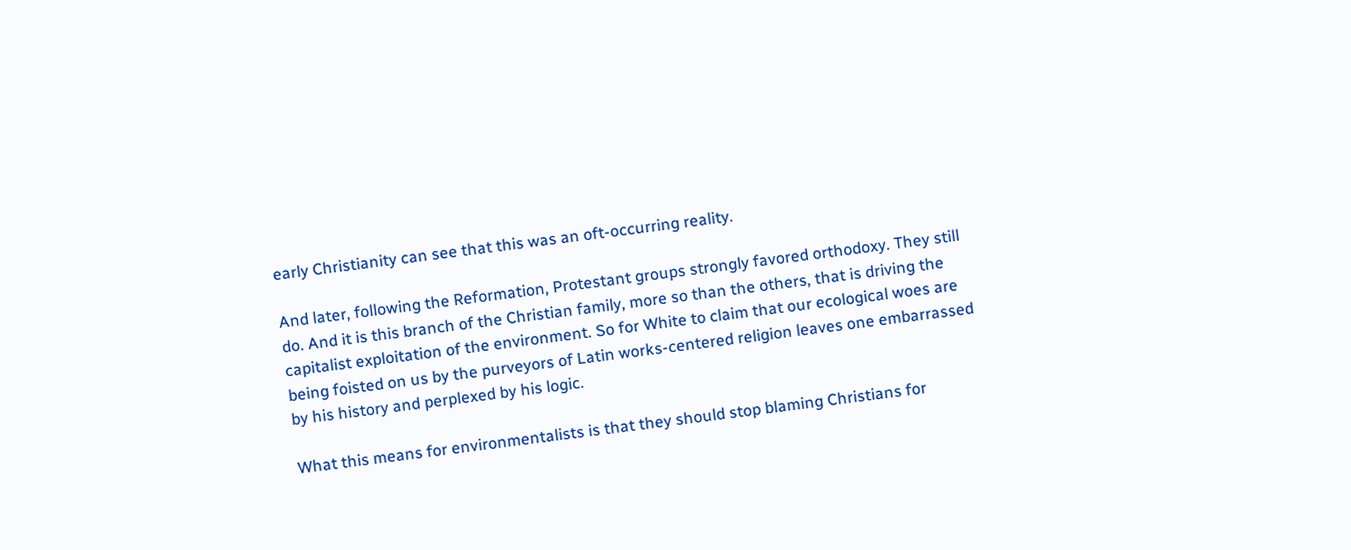early Christianity can see that this was an oft-occurring reality.

And later, following the Reformation, Protestant groups strongly favored orthodoxy. They still do. And it is this branch of the Christian family, more so than the others, that is driving the capitalist exploitation of the environment. So for White to claim that our ecological woes are being foisted on us by the purveyors of Latin works-centered religion leaves one embarrassed by his history and perplexed by his logic.

What this means for environmentalists is that they should stop blaming Christians for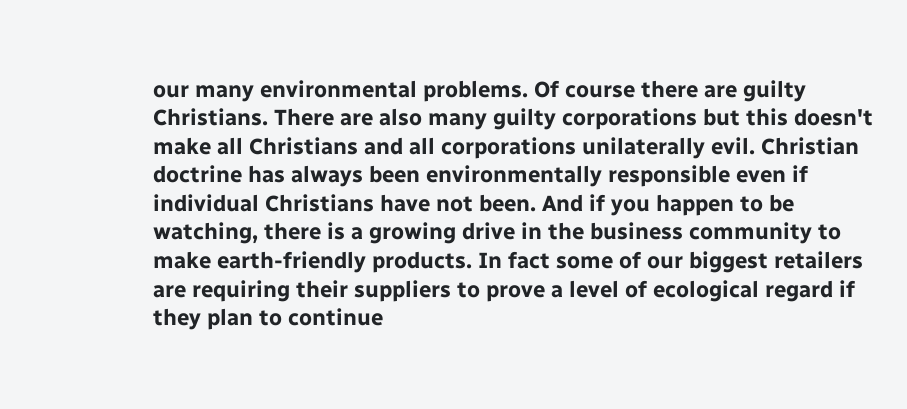our many environmental problems. Of course there are guilty Christians. There are also many guilty corporations but this doesn't make all Christians and all corporations unilaterally evil. Christian doctrine has always been environmentally responsible even if individual Christians have not been. And if you happen to be watching, there is a growing drive in the business community to make earth-friendly products. In fact some of our biggest retailers are requiring their suppliers to prove a level of ecological regard if they plan to continue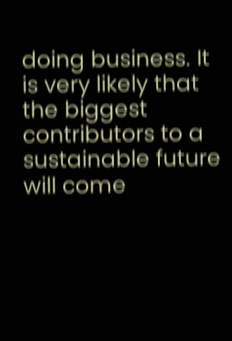doing business. It is very likely that the biggest contributors to a sustainable future will come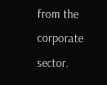from the corporate sector.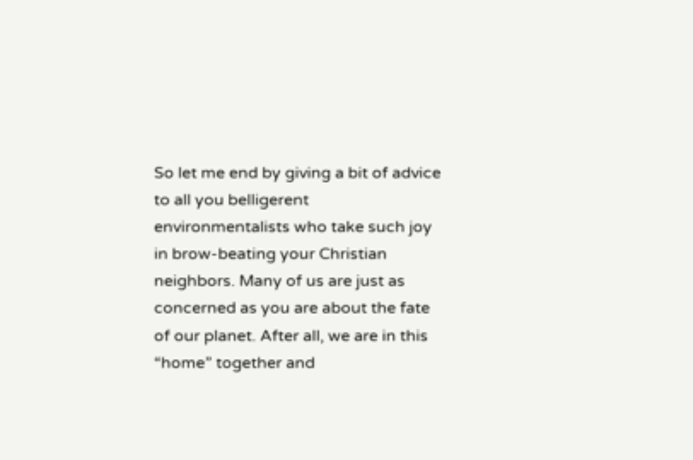So let me end by giving a bit of advice to all you belligerent environmentalists who take such joy in brow-beating your Christian neighbors. Many of us are just as concerned as you are about the fate of our planet. After all, we are in this “home” together and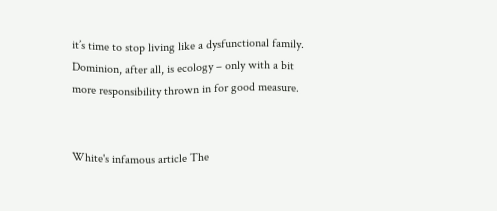it’s time to stop living like a dysfunctional family. Dominion, after all, is ecology – only with a bit more responsibility thrown in for good measure.


White's infamous article The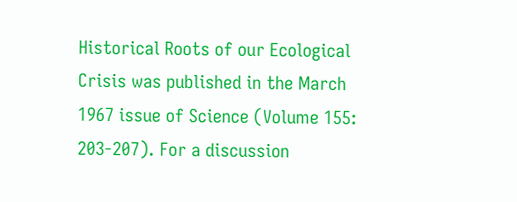Historical Roots of our Ecological Crisis was published in the March 1967 issue of Science (Volume 155: 203-207). For a discussion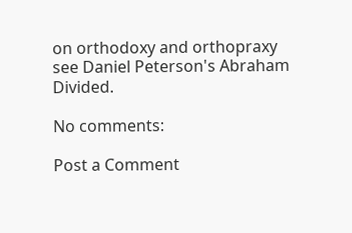on orthodoxy and orthopraxy see Daniel Peterson's Abraham Divided.

No comments:

Post a Comment